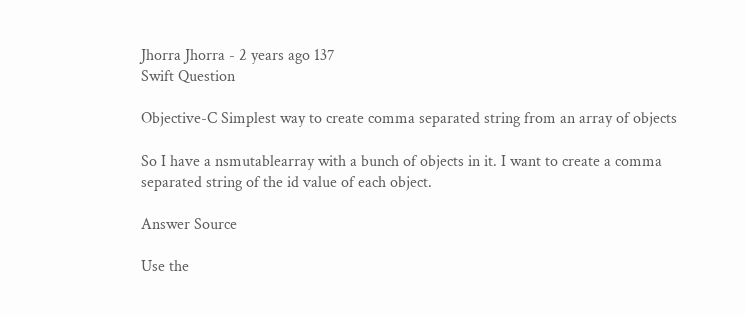Jhorra Jhorra - 2 years ago 137
Swift Question

Objective-C Simplest way to create comma separated string from an array of objects

So I have a nsmutablearray with a bunch of objects in it. I want to create a comma separated string of the id value of each object.

Answer Source

Use the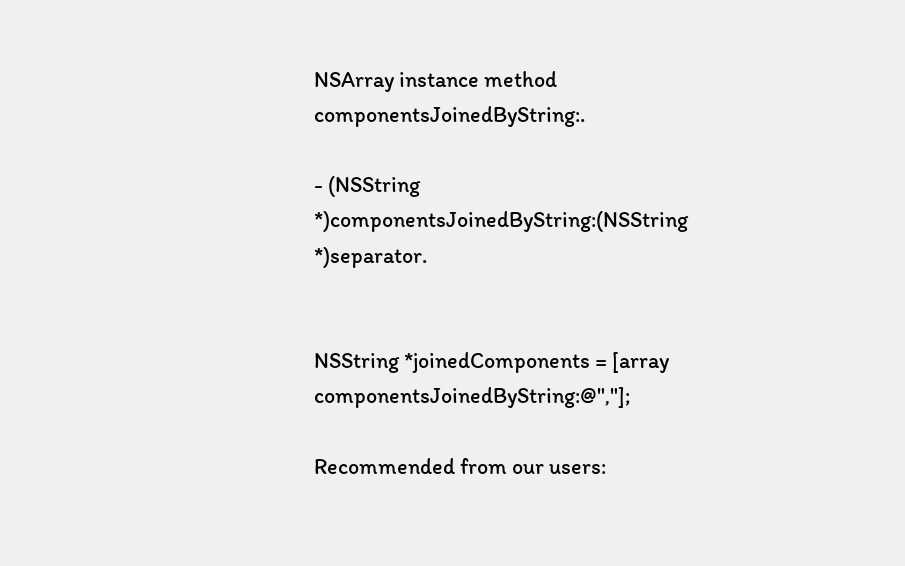NSArray instance method componentsJoinedByString:.

- (NSString *)componentsJoinedByString:(NSString *)separator.


NSString *joinedComponents = [array componentsJoinedByString:@","];

Recommended from our users: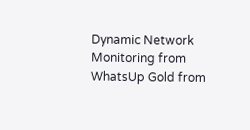Dynamic Network Monitoring from WhatsUp Gold from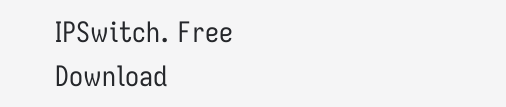IPSwitch. Free Download